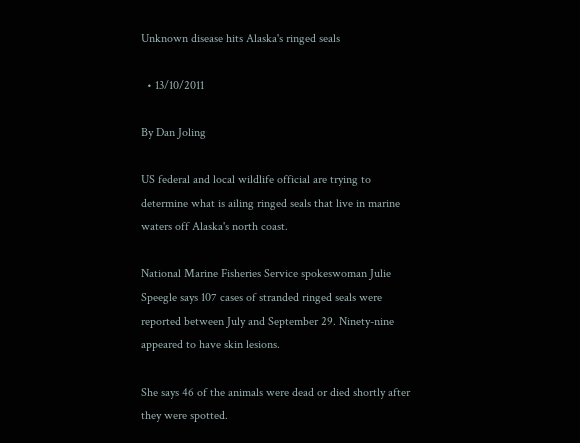Unknown disease hits Alaska's ringed seals

  • 13/10/2011

By Dan Joling

US federal and local wildlife official are trying to determine what is ailing ringed seals that live in marine waters off Alaska's north coast.

National Marine Fisheries Service spokeswoman Julie Speegle says 107 cases of stranded ringed seals were reported between July and September 29. Ninety-nine appeared to have skin lesions.

She says 46 of the animals were dead or died shortly after they were spotted.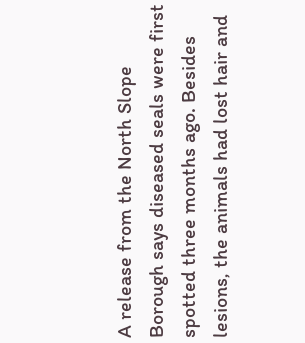A release from the North Slope Borough says diseased seals were first spotted three months ago. Besides lesions, the animals had lost hair and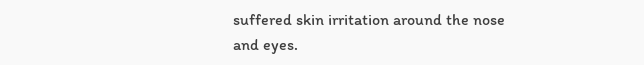suffered skin irritation around the nose and eyes.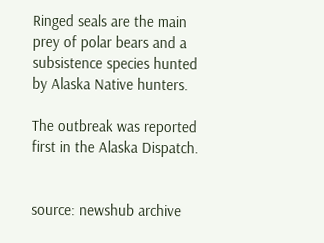Ringed seals are the main prey of polar bears and a subsistence species hunted by Alaska Native hunters.

The outbreak was reported first in the Alaska Dispatch.


source: newshub archive